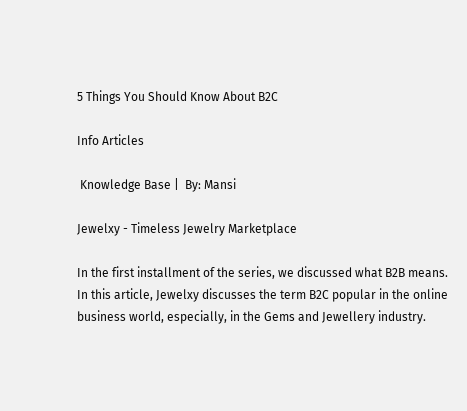5 Things You Should Know About B2C

Info Articles

 Knowledge Base |  By: Mansi

Jewelxy - Timeless Jewelry Marketplace

In the first installment of the series, we discussed what B2B means. In this article, Jewelxy discusses the term B2C popular in the online business world, especially, in the Gems and Jewellery industry.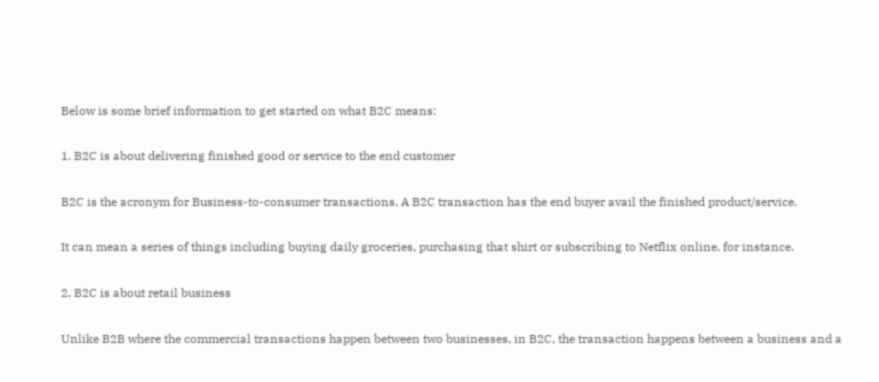Below is some brief information to get started on what B2C means:

1. B2C is about delivering finished good or service to the end customer

B2C is the acronym for Business-to-consumer transactions. A B2C transaction has the end buyer avail the finished product/service.

It can mean a series of things including buying daily groceries, purchasing that shirt or subscribing to Netflix online, for instance.

2. B2C is about retail business

Unlike B2B where the commercial transactions happen between two businesses, in B2C, the transaction happens between a business and a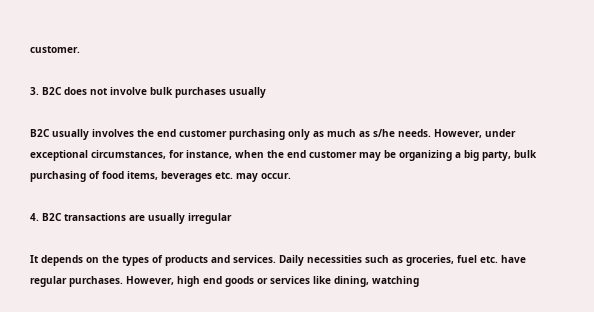customer.

3. B2C does not involve bulk purchases usually

B2C usually involves the end customer purchasing only as much as s/he needs. However, under exceptional circumstances, for instance, when the end customer may be organizing a big party, bulk purchasing of food items, beverages etc. may occur.

4. B2C transactions are usually irregular

It depends on the types of products and services. Daily necessities such as groceries, fuel etc. have regular purchases. However, high end goods or services like dining, watching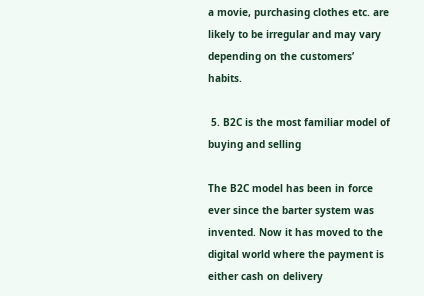a movie, purchasing clothes etc. are likely to be irregular and may vary depending on the customers’ habits.

 5. B2C is the most familiar model of buying and selling

The B2C model has been in force ever since the barter system was invented. Now it has moved to the digital world where the payment is either cash on delivery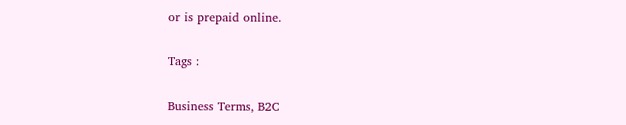or is prepaid online.

Tags :

Business Terms, B2C